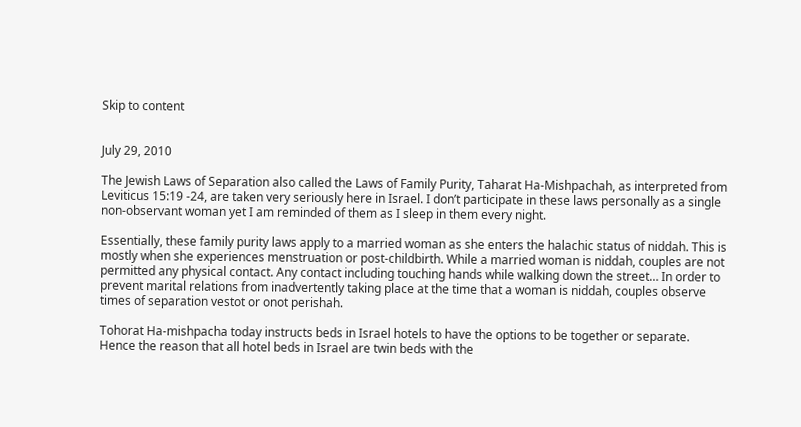Skip to content


July 29, 2010

The Jewish Laws of Separation also called the Laws of Family Purity, Taharat Ha-Mishpachah, as interpreted from Leviticus 15:19 -24, are taken very seriously here in Israel. I don’t participate in these laws personally as a single non-observant woman yet I am reminded of them as I sleep in them every night.

Essentially, these family purity laws apply to a married woman as she enters the halachic status of niddah. This is mostly when she experiences menstruation or post-childbirth. While a married woman is niddah, couples are not permitted any physical contact. Any contact including touching hands while walking down the street… In order to prevent marital relations from inadvertently taking place at the time that a woman is niddah, couples observe times of separation vestot or onot perishah.

Tohorat Ha-mishpacha today instructs beds in Israel hotels to have the options to be together or separate. Hence the reason that all hotel beds in Israel are twin beds with the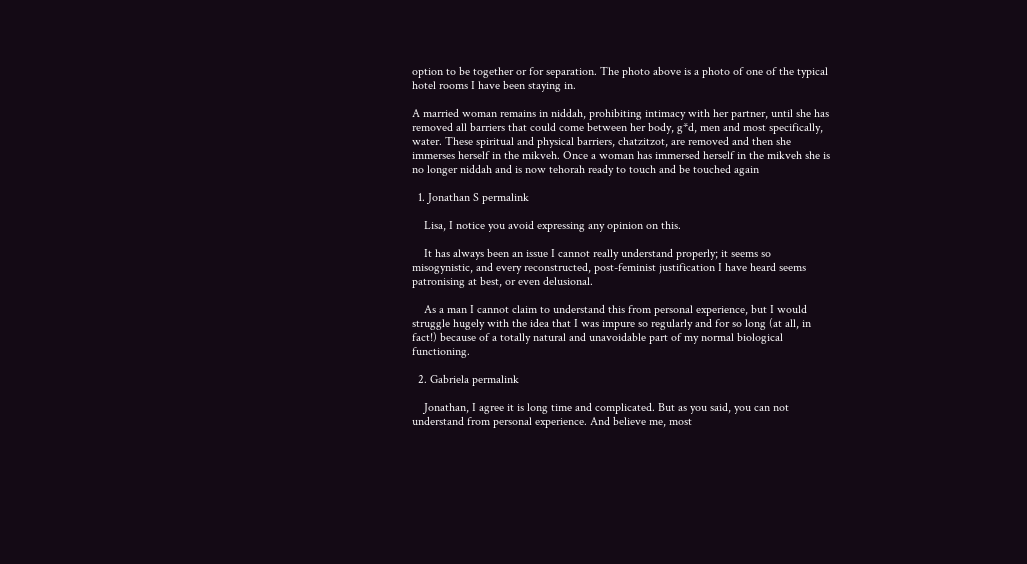option to be together or for separation. The photo above is a photo of one of the typical hotel rooms I have been staying in.

A married woman remains in niddah, prohibiting intimacy with her partner, until she has removed all barriers that could come between her body, g*d, men and most specifically, water. These spiritual and physical barriers, chatzitzot, are removed and then she immerses herself in the mikveh. Once a woman has immersed herself in the mikveh she is no longer niddah and is now tehorah ready to touch and be touched again

  1. Jonathan S permalink

    Lisa, I notice you avoid expressing any opinion on this.

    It has always been an issue I cannot really understand properly; it seems so misogynistic, and every reconstructed, post-feminist justification I have heard seems patronising at best, or even delusional.

    As a man I cannot claim to understand this from personal experience, but I would struggle hugely with the idea that I was impure so regularly and for so long (at all, in fact!) because of a totally natural and unavoidable part of my normal biological functioning.

  2. Gabriela permalink

    Jonathan, I agree it is long time and complicated. But as you said, you can not understand from personal experience. And believe me, most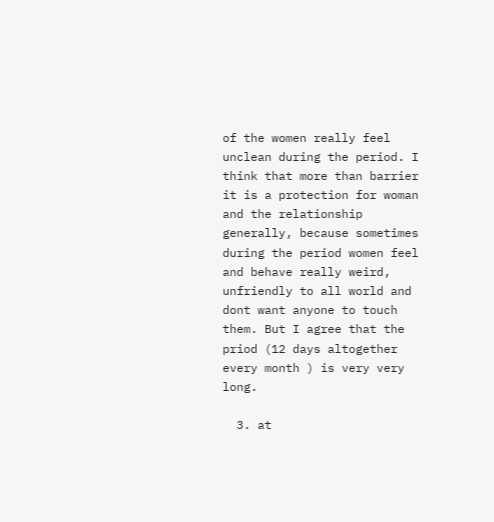of the women really feel unclean during the period. I think that more than barrier it is a protection for woman and the relationship generally, because sometimes during the period women feel and behave really weird, unfriendly to all world and dont want anyone to touch them. But I agree that the priod (12 days altogether every month ) is very very long.

  3. at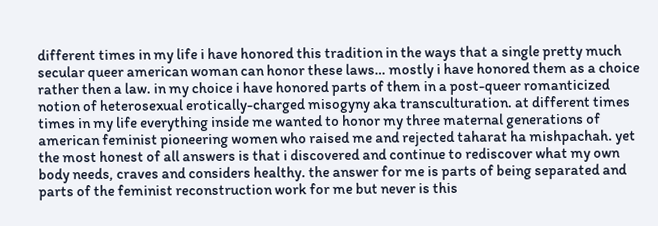different times in my life i have honored this tradition in the ways that a single pretty much secular queer american woman can honor these laws… mostly i have honored them as a choice rather then a law. in my choice i have honored parts of them in a post-queer romanticized notion of heterosexual erotically-charged misogyny aka transculturation. at different times times in my life everything inside me wanted to honor my three maternal generations of american feminist pioneering women who raised me and rejected taharat ha mishpachah. yet the most honest of all answers is that i discovered and continue to rediscover what my own body needs, craves and considers healthy. the answer for me is parts of being separated and parts of the feminist reconstruction work for me but never is this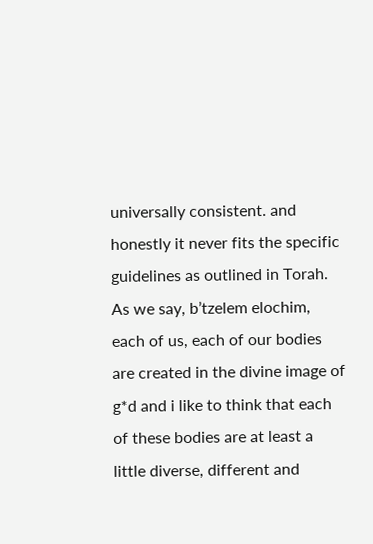universally consistent. and honestly it never fits the specific guidelines as outlined in Torah. As we say, b’tzelem elochim, each of us, each of our bodies are created in the divine image of g*d and i like to think that each of these bodies are at least a little diverse, different and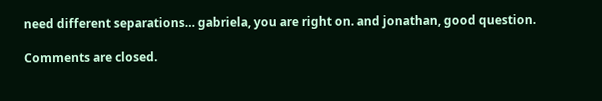need different separations… gabriela, you are right on. and jonathan, good question.

Comments are closed.